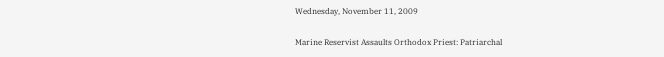Wednesday, November 11, 2009

Marine Reservist Assaults Orthodox Priest: Patriarchal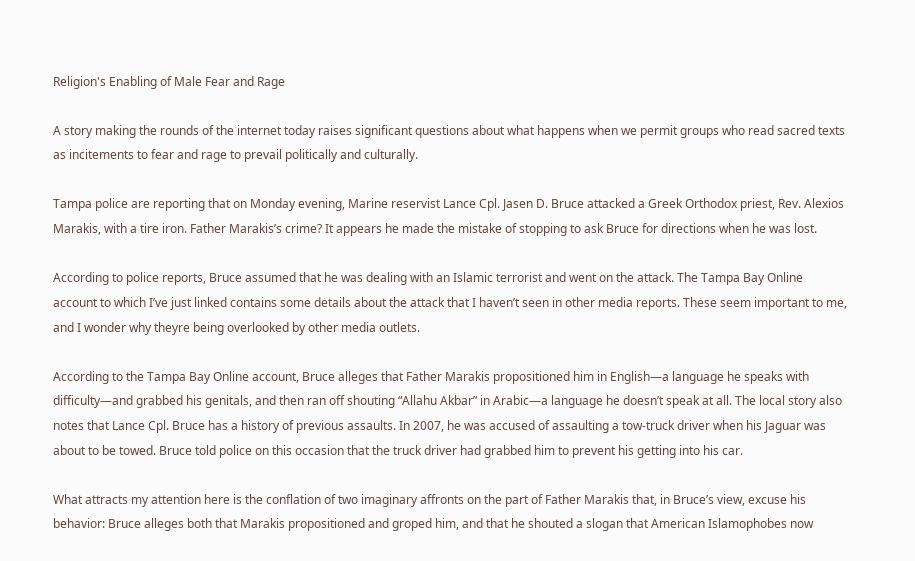Religion's Enabling of Male Fear and Rage

A story making the rounds of the internet today raises significant questions about what happens when we permit groups who read sacred texts as incitements to fear and rage to prevail politically and culturally.

Tampa police are reporting that on Monday evening, Marine reservist Lance Cpl. Jasen D. Bruce attacked a Greek Orthodox priest, Rev. Alexios Marakis, with a tire iron. Father Marakis’s crime? It appears he made the mistake of stopping to ask Bruce for directions when he was lost.

According to police reports, Bruce assumed that he was dealing with an Islamic terrorist and went on the attack. The Tampa Bay Online account to which I’ve just linked contains some details about the attack that I haven’t seen in other media reports. These seem important to me, and I wonder why theyre being overlooked by other media outlets.

According to the Tampa Bay Online account, Bruce alleges that Father Marakis propositioned him in English—a language he speaks with difficulty—and grabbed his genitals, and then ran off shouting “Allahu Akbar” in Arabic—a language he doesn’t speak at all. The local story also notes that Lance Cpl. Bruce has a history of previous assaults. In 2007, he was accused of assaulting a tow-truck driver when his Jaguar was about to be towed. Bruce told police on this occasion that the truck driver had grabbed him to prevent his getting into his car.

What attracts my attention here is the conflation of two imaginary affronts on the part of Father Marakis that, in Bruce’s view, excuse his behavior: Bruce alleges both that Marakis propositioned and groped him, and that he shouted a slogan that American Islamophobes now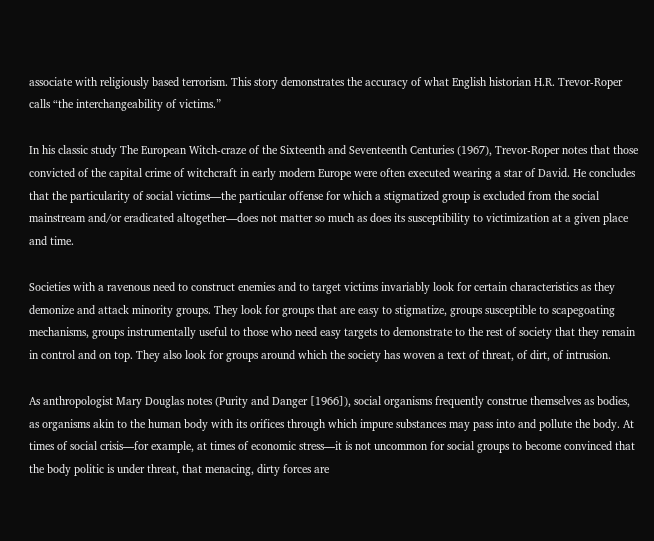associate with religiously based terrorism. This story demonstrates the accuracy of what English historian H.R. Trevor-Roper calls “the interchangeability of victims.”

In his classic study The European Witch-craze of the Sixteenth and Seventeenth Centuries (1967), Trevor-Roper notes that those convicted of the capital crime of witchcraft in early modern Europe were often executed wearing a star of David. He concludes that the particularity of social victims—the particular offense for which a stigmatized group is excluded from the social mainstream and/or eradicated altogether—does not matter so much as does its susceptibility to victimization at a given place and time.

Societies with a ravenous need to construct enemies and to target victims invariably look for certain characteristics as they demonize and attack minority groups. They look for groups that are easy to stigmatize, groups susceptible to scapegoating mechanisms, groups instrumentally useful to those who need easy targets to demonstrate to the rest of society that they remain in control and on top. They also look for groups around which the society has woven a text of threat, of dirt, of intrusion.

As anthropologist Mary Douglas notes (Purity and Danger [1966]), social organisms frequently construe themselves as bodies, as organisms akin to the human body with its orifices through which impure substances may pass into and pollute the body. At times of social crisis—for example, at times of economic stress—it is not uncommon for social groups to become convinced that the body politic is under threat, that menacing, dirty forces are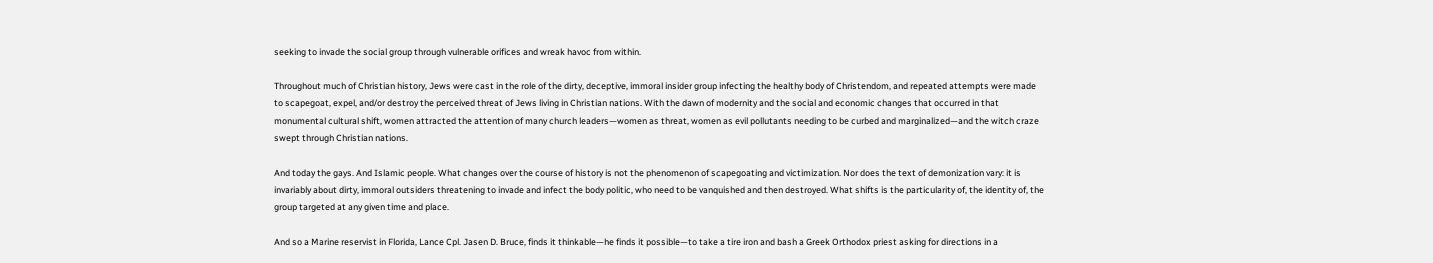seeking to invade the social group through vulnerable orifices and wreak havoc from within.

Throughout much of Christian history, Jews were cast in the role of the dirty, deceptive, immoral insider group infecting the healthy body of Christendom, and repeated attempts were made to scapegoat, expel, and/or destroy the perceived threat of Jews living in Christian nations. With the dawn of modernity and the social and economic changes that occurred in that monumental cultural shift, women attracted the attention of many church leaders—women as threat, women as evil pollutants needing to be curbed and marginalized—and the witch craze swept through Christian nations.

And today the gays. And Islamic people. What changes over the course of history is not the phenomenon of scapegoating and victimization. Nor does the text of demonization vary: it is invariably about dirty, immoral outsiders threatening to invade and infect the body politic, who need to be vanquished and then destroyed. What shifts is the particularity of, the identity of, the group targeted at any given time and place.

And so a Marine reservist in Florida, Lance Cpl. Jasen D. Bruce, finds it thinkable—he finds it possible—to take a tire iron and bash a Greek Orthodox priest asking for directions in a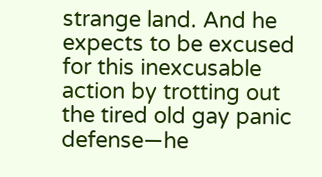strange land. And he expects to be excused for this inexcusable action by trotting out the tired old gay panic defense—he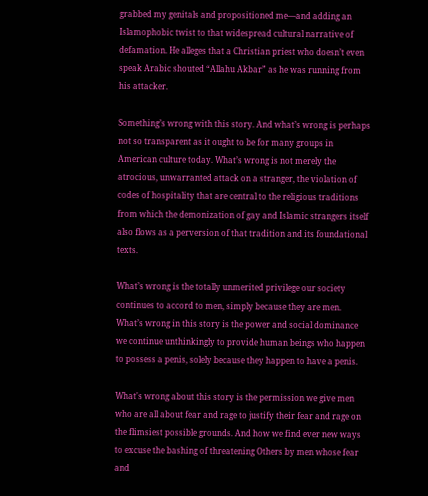grabbed my genitals and propositioned me—and adding an Islamophobic twist to that widespread cultural narrative of defamation. He alleges that a Christian priest who doesn’t even speak Arabic shouted “Allahu Akbar” as he was running from his attacker.

Something’s wrong with this story. And what’s wrong is perhaps not so transparent as it ought to be for many groups in American culture today. What’s wrong is not merely the atrocious, unwarranted attack on a stranger, the violation of codes of hospitality that are central to the religious traditions from which the demonization of gay and Islamic strangers itself also flows as a perversion of that tradition and its foundational texts.

What’s wrong is the totally unmerited privilege our society continues to accord to men, simply because they are men. What’s wrong in this story is the power and social dominance we continue unthinkingly to provide human beings who happen to possess a penis, solely because they happen to have a penis.

What's wrong about this story is the permission we give men who are all about fear and rage to justify their fear and rage on the flimsiest possible grounds. And how we find ever new ways to excuse the bashing of threatening Others by men whose fear and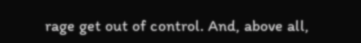rage get out of control. And, above all,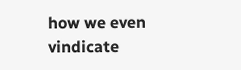how we even vindicate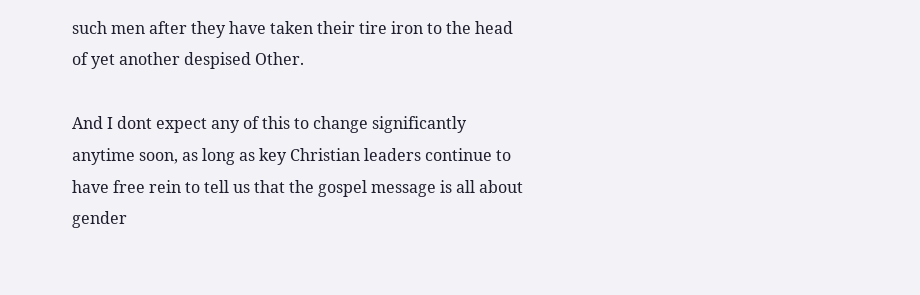such men after they have taken their tire iron to the head of yet another despised Other.

And I dont expect any of this to change significantly anytime soon, as long as key Christian leaders continue to have free rein to tell us that the gospel message is all about gender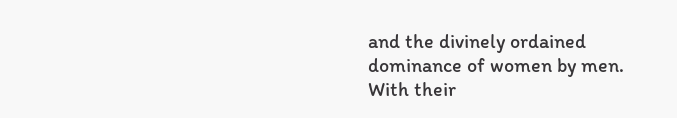and the divinely ordained dominance of women by men. With their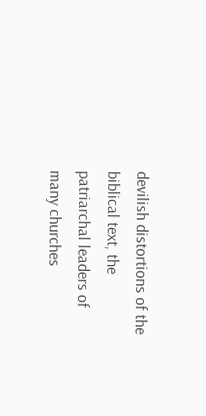devilish distortions of the biblical text, the patriarchal leaders of many churches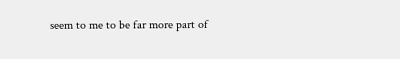seem to me to be far more part of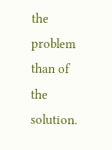the problem than of the solution.